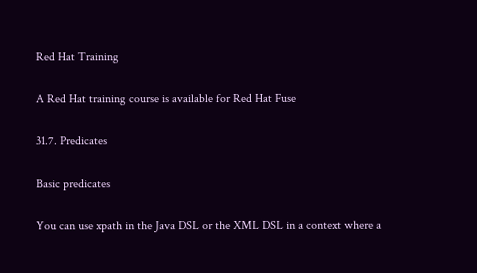Red Hat Training

A Red Hat training course is available for Red Hat Fuse

31.7. Predicates

Basic predicates

You can use xpath in the Java DSL or the XML DSL in a context where a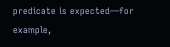predicate is expected—for example,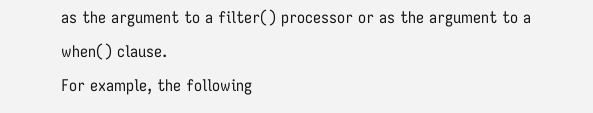as the argument to a filter() processor or as the argument to a when() clause.
For example, the following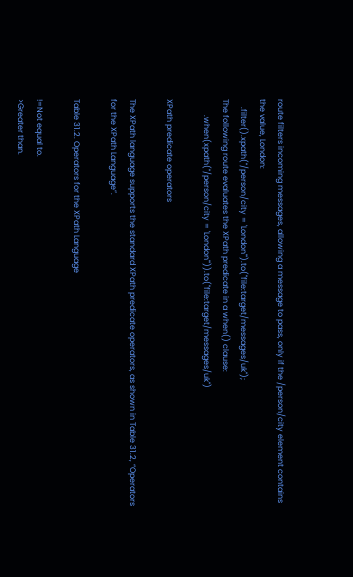route filters incoming messages, allowing a message to pass, only if the /person/city element contains the value, London:
    .filter().xpath("/person/city = 'London'").to("file:target/messages/uk");
The following route evaluates the XPath predicate in a when() clause:
        .when(xpath("/person/city = 'London'")).to("file:target/messages/uk")

XPath predicate operators

The XPath language supports the standard XPath predicate operators, as shown in Table 31.2, “Operators for the XPath Language”.

Table 31.2. Operators for the XPath Language

!=Not equal to.
>Greater than.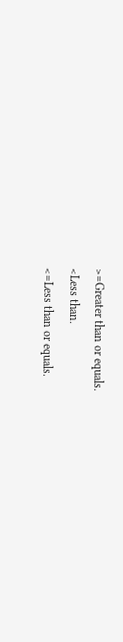>=Greater than or equals.
<Less than.
<=Less than or equals.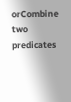orCombine two predicates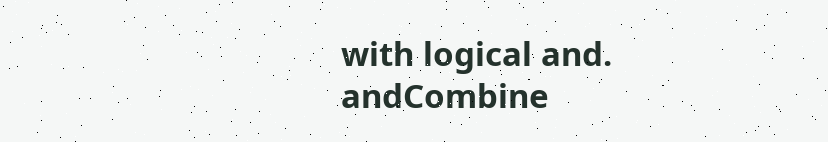with logical and.
andCombine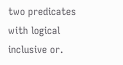two predicates with logical inclusive or.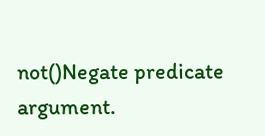not()Negate predicate argument.